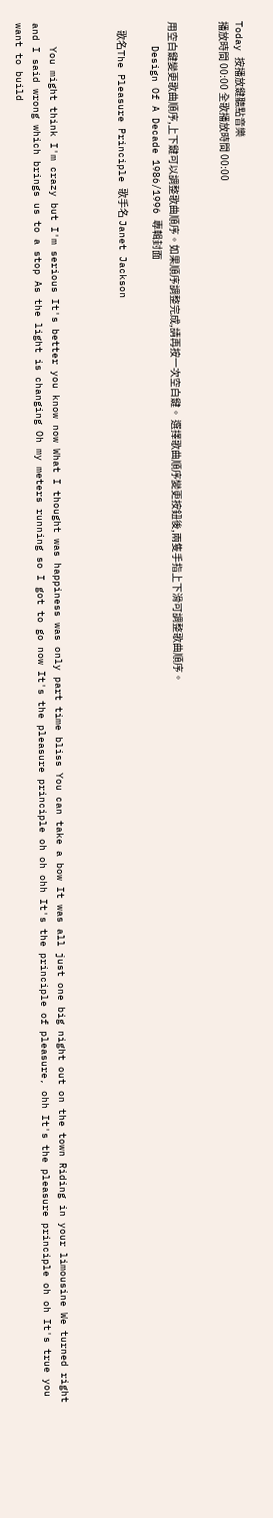Today 按播放鍵聽點音樂
播放時間 00:00 全歌播放時間 00:00


用空白鍵變更歌曲順序,上下鍵可以調整歌曲順序。如果順序調整完成,請再按一次空白鍵。 選擇歌曲順序變更按鈕後,兩隻手指上下滑可調整歌曲順序。
    Design Of A Decade 1986/1996 專輯封面

    歌名The Pleasure Principle 歌手名 Janet Jackson



    You might think I'm crazy but I'm serious It's better you know now What I thought was happiness was only part time bliss You can take a bow It was all just one big night out on the town Riding in your limousine We turned right and I said wrong which brings us to a stop As the light is changing Oh my meters running so I got to go now It's the pleasure principle oh oh ohh It's the principle of pleasure, ohh It's the pleasure principle oh oh It's true you want to build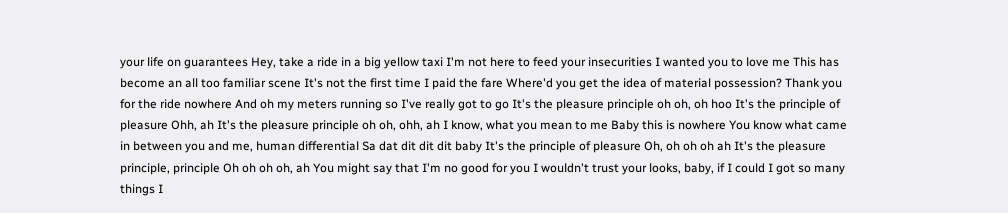your life on guarantees Hey, take a ride in a big yellow taxi I'm not here to feed your insecurities I wanted you to love me This has become an all too familiar scene It's not the first time I paid the fare Where'd you get the idea of material possession? Thank you for the ride nowhere And oh my meters running so I've really got to go It's the pleasure principle oh oh, oh hoo It's the principle of pleasure Ohh, ah It's the pleasure principle oh oh, ohh, ah I know, what you mean to me Baby this is nowhere You know what came in between you and me, human differential Sa dat dit dit dit baby It's the principle of pleasure Oh, oh oh oh ah It's the pleasure principle, principle Oh oh oh oh, ah You might say that I'm no good for you I wouldn't trust your looks, baby, if I could I got so many things I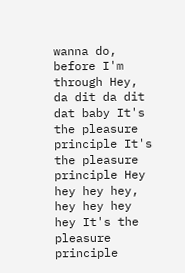wanna do, before I'm through Hey, da dit da dit dat baby It's the pleasure principle It's the pleasure principle Hey hey hey hey, hey hey hey hey It's the pleasure principle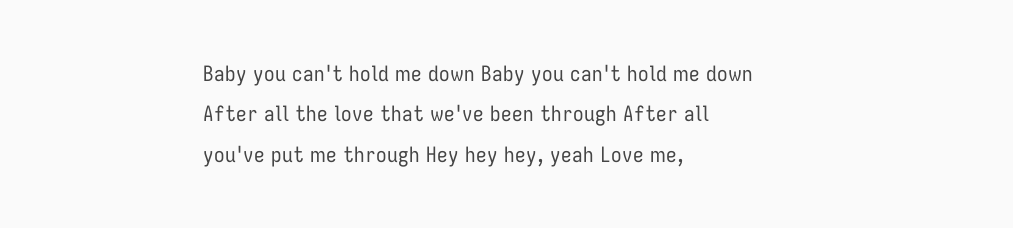Baby you can't hold me down Baby you can't hold me down After all the love that we've been through After all you've put me through Hey hey hey, yeah Love me,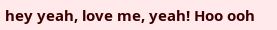hey yeah, love me, yeah! Hoo ooh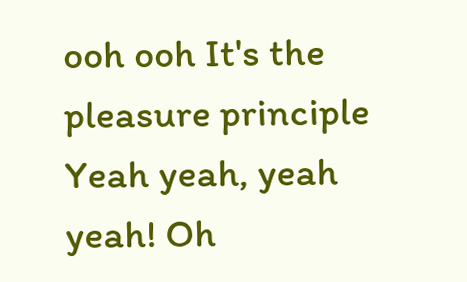ooh ooh It's the pleasure principle Yeah yeah, yeah yeah! Oh